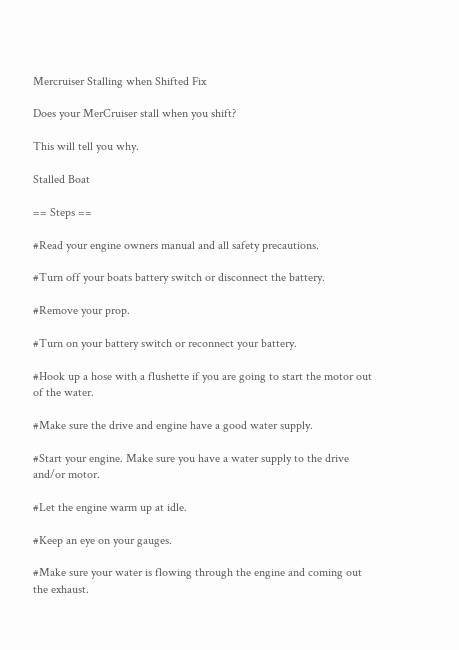Mercruiser Stalling when Shifted Fix

Does your MerCruiser stall when you shift?

This will tell you why.

Stalled Boat

== Steps ==

#Read your engine owners manual and all safety precautions.

#Turn off your boats battery switch or disconnect the battery.

#Remove your prop.

#Turn on your battery switch or reconnect your battery.

#Hook up a hose with a flushette if you are going to start the motor out of the water.

#Make sure the drive and engine have a good water supply.

#Start your engine. Make sure you have a water supply to the drive and/or motor.

#Let the engine warm up at idle.

#Keep an eye on your gauges.

#Make sure your water is flowing through the engine and coming out the exhaust.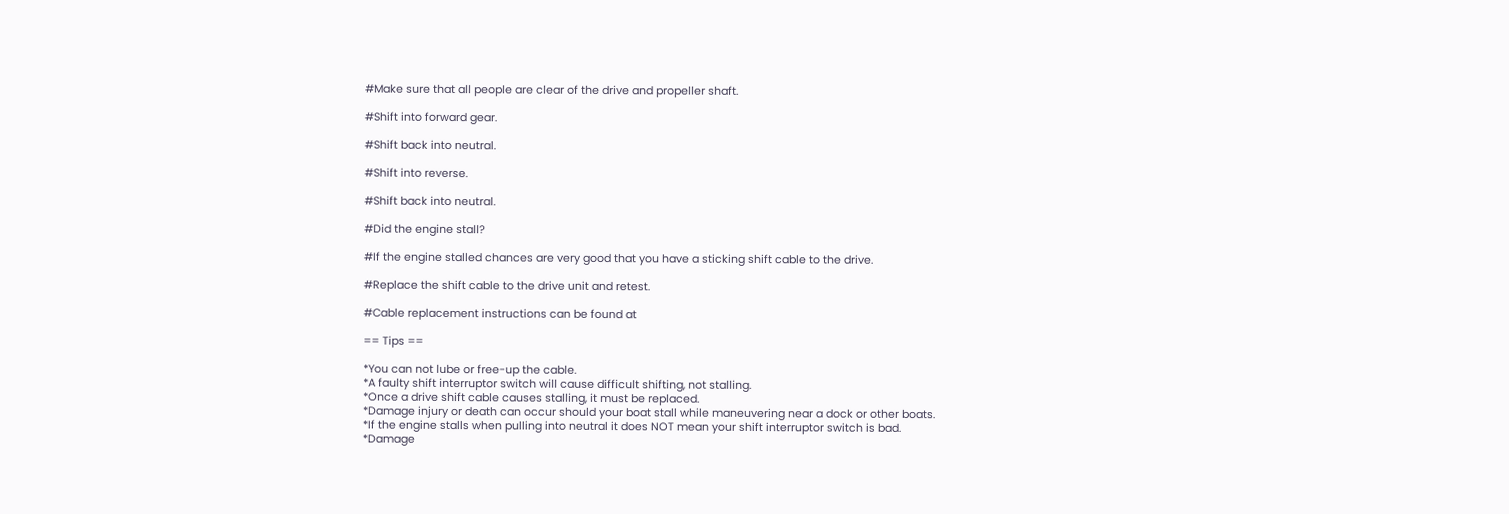#Make sure that all people are clear of the drive and propeller shaft.

#Shift into forward gear.

#Shift back into neutral.

#Shift into reverse.

#Shift back into neutral.

#Did the engine stall?

#If the engine stalled chances are very good that you have a sticking shift cable to the drive.

#Replace the shift cable to the drive unit and retest.

#Cable replacement instructions can be found at

== Tips ==

*You can not lube or free-up the cable.
*A faulty shift interruptor switch will cause difficult shifting, not stalling.
*Once a drive shift cable causes stalling, it must be replaced.
*Damage injury or death can occur should your boat stall while maneuvering near a dock or other boats.
*If the engine stalls when pulling into neutral it does NOT mean your shift interruptor switch is bad.
*Damage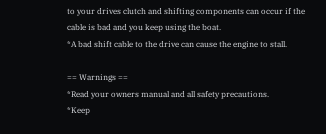to your drives clutch and shifting components can occur if the cable is bad and you keep using the boat.
*A bad shift cable to the drive can cause the engine to stall.

== Warnings ==
*Read your owners manual and all safety precautions.
*Keep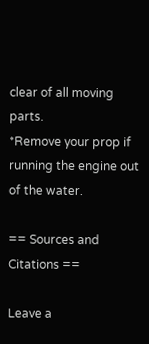clear of all moving parts.
*Remove your prop if running the engine out of the water.

== Sources and Citations ==

Leave a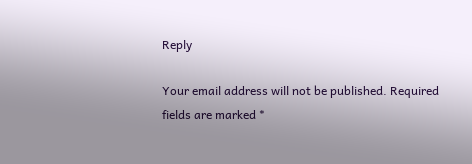Reply

Your email address will not be published. Required fields are marked *